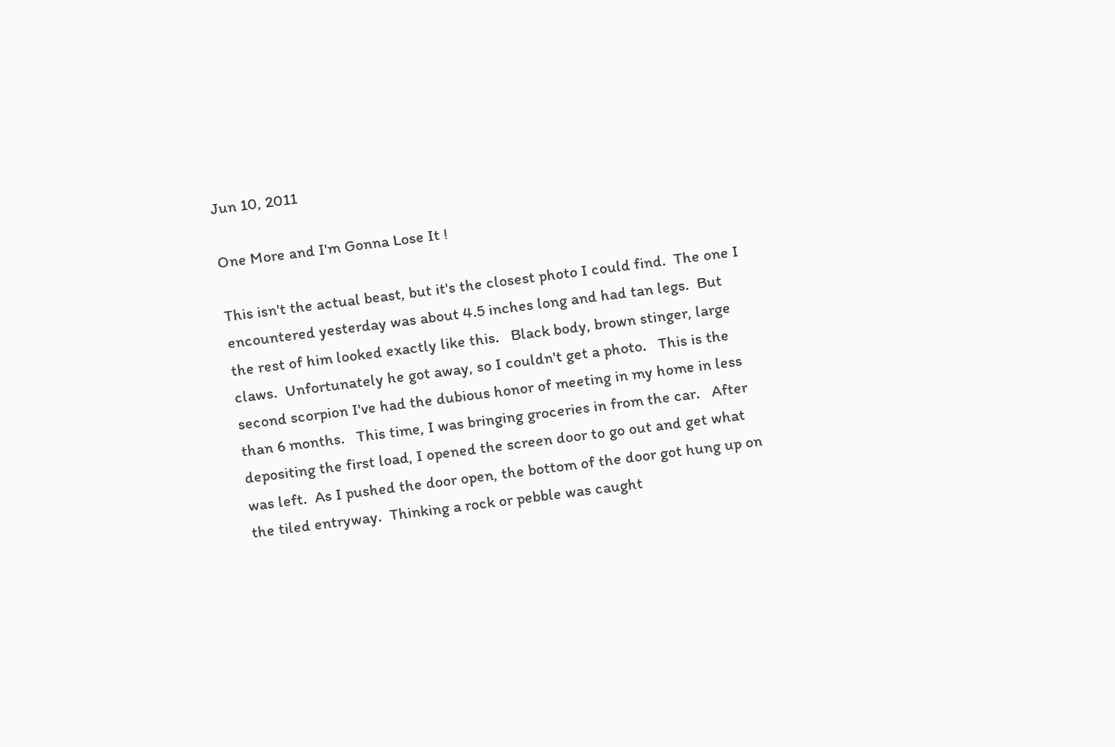Jun 10, 2011

One More and I'm Gonna Lose It !

This isn't the actual beast, but it's the closest photo I could find.  The one I encountered yesterday was about 4.5 inches long and had tan legs.  But the rest of him looked exactly like this.   Black body, brown stinger, large claws.  Unfortunately he got away, so I couldn't get a photo.   This is the second scorpion I've had the dubious honor of meeting in my home in less than 6 months.   This time, I was bringing groceries in from the car.   After depositing the first load, I opened the screen door to go out and get what was left.  As I pushed the door open, the bottom of the door got hung up on the tiled entryway.  Thinking a rock or pebble was caught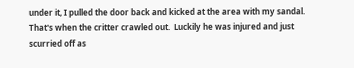under it, I pulled the door back and kicked at the area with my sandal.  That's when the critter crawled out.  Luckily he was injured and just scurried off as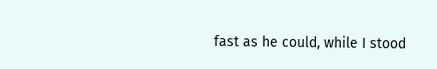fast as he could, while I stood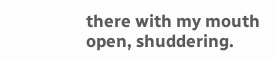there with my mouth open, shuddering.